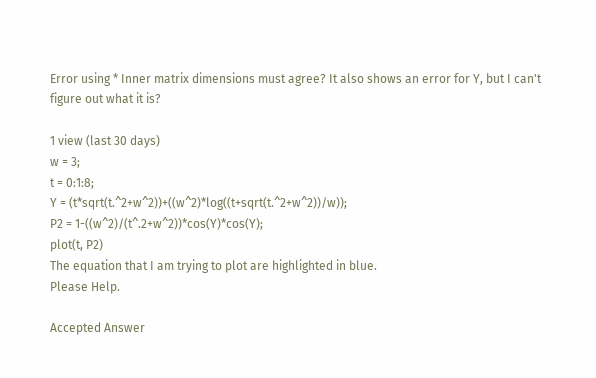Error using * Inner matrix dimensions must agree? It also shows an error for Y, but I can't figure out what it is?

1 view (last 30 days)
w = 3;
t = 0:1:8;
Y = (t*sqrt(t.^2+w^2))+((w^2)*log((t+sqrt(t.^2+w^2))/w));
P2 = 1-((w^2)/(t^.2+w^2))*cos(Y)*cos(Y);
plot(t, P2)
The equation that I am trying to plot are highlighted in blue.
Please Help.

Accepted Answer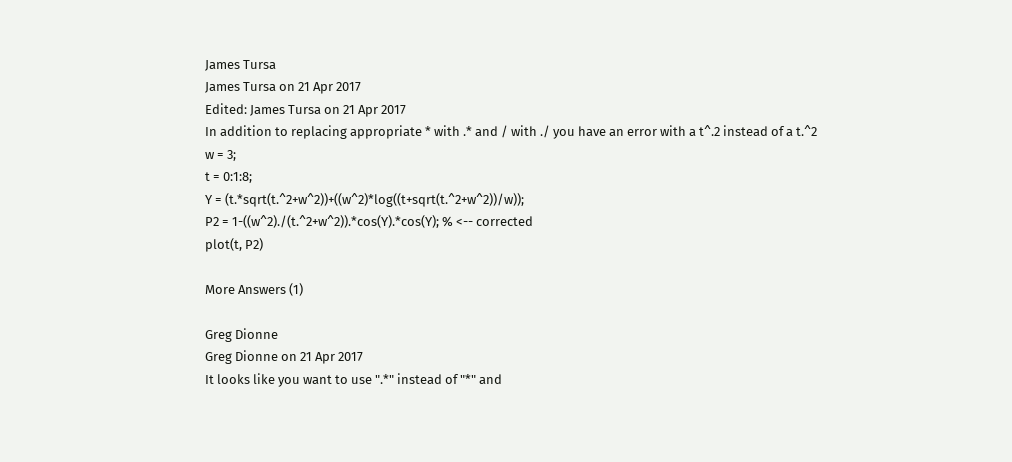James Tursa
James Tursa on 21 Apr 2017
Edited: James Tursa on 21 Apr 2017
In addition to replacing appropriate * with .* and / with ./ you have an error with a t^.2 instead of a t.^2
w = 3;
t = 0:1:8;
Y = (t.*sqrt(t.^2+w^2))+((w^2)*log((t+sqrt(t.^2+w^2))/w));
P2 = 1-((w^2)./(t.^2+w^2)).*cos(Y).*cos(Y); % <-- corrected
plot(t, P2)

More Answers (1)

Greg Dionne
Greg Dionne on 21 Apr 2017
It looks like you want to use ".*" instead of "*" and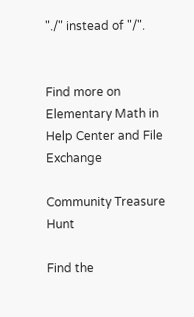"./" instead of "/".


Find more on Elementary Math in Help Center and File Exchange

Community Treasure Hunt

Find the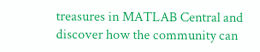treasures in MATLAB Central and discover how the community can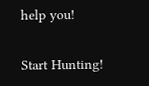help you!

Start Hunting!